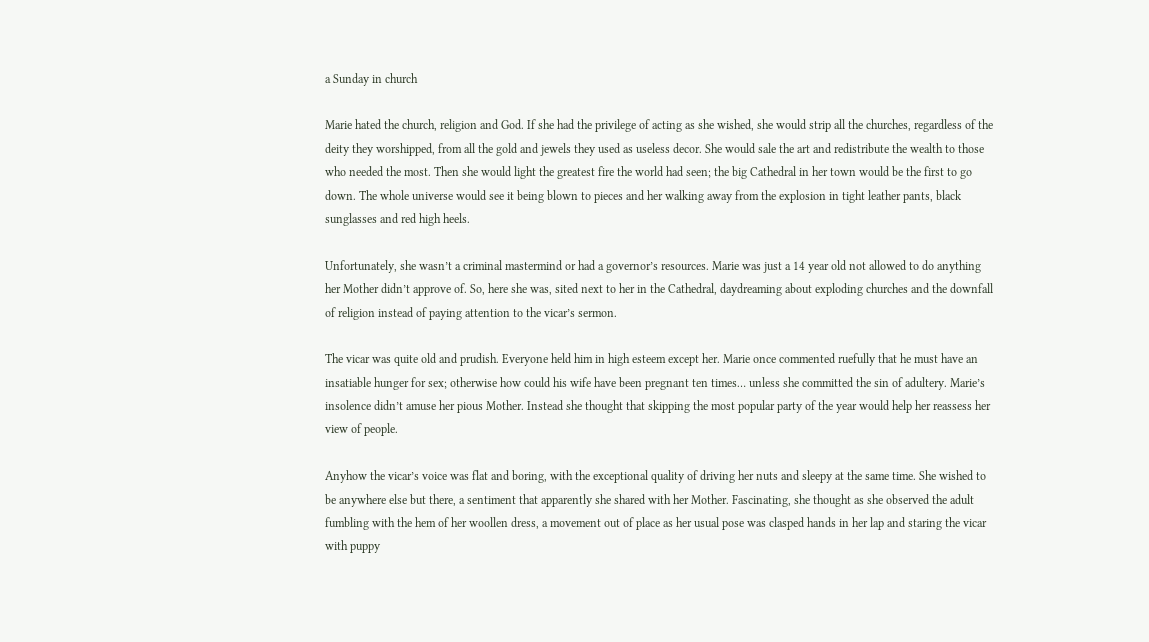a Sunday in church

Marie hated the church, religion and God. If she had the privilege of acting as she wished, she would strip all the churches, regardless of the deity they worshipped, from all the gold and jewels they used as useless decor. She would sale the art and redistribute the wealth to those who needed the most. Then she would light the greatest fire the world had seen; the big Cathedral in her town would be the first to go down. The whole universe would see it being blown to pieces and her walking away from the explosion in tight leather pants, black sunglasses and red high heels.

Unfortunately, she wasn’t a criminal mastermind or had a governor’s resources. Marie was just a 14 year old not allowed to do anything her Mother didn’t approve of. So, here she was, sited next to her in the Cathedral, daydreaming about exploding churches and the downfall of religion instead of paying attention to the vicar’s sermon.

The vicar was quite old and prudish. Everyone held him in high esteem except her. Marie once commented ruefully that he must have an insatiable hunger for sex; otherwise how could his wife have been pregnant ten times… unless she committed the sin of adultery. Marie’s insolence didn’t amuse her pious Mother. Instead she thought that skipping the most popular party of the year would help her reassess her view of people.

Anyhow the vicar’s voice was flat and boring, with the exceptional quality of driving her nuts and sleepy at the same time. She wished to be anywhere else but there, a sentiment that apparently she shared with her Mother. Fascinating, she thought as she observed the adult fumbling with the hem of her woollen dress, a movement out of place as her usual pose was clasped hands in her lap and staring the vicar with puppy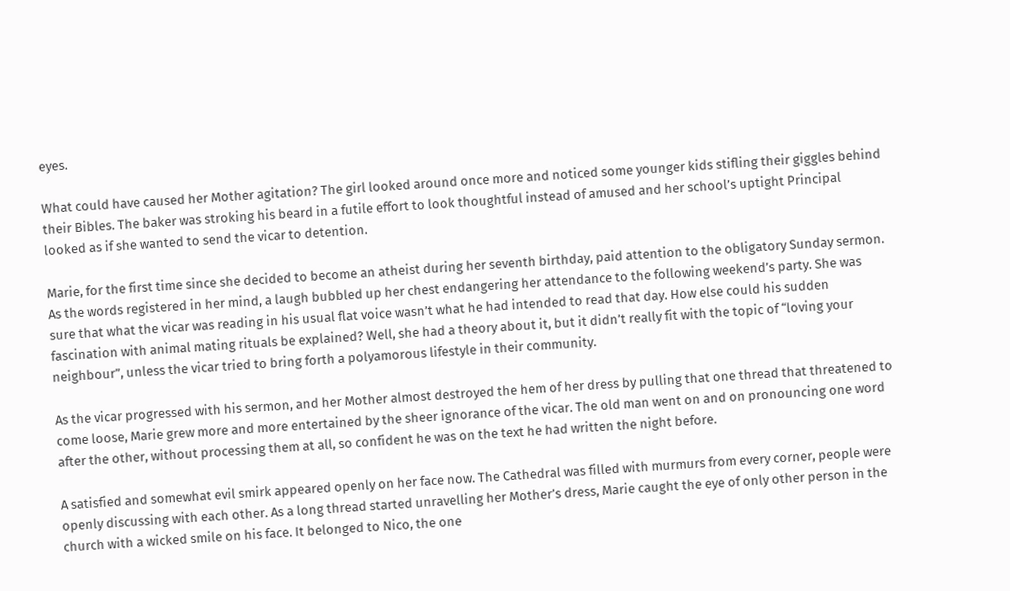eyes.

What could have caused her Mother agitation? The girl looked around once more and noticed some younger kids stifling their giggles behind their Bibles. The baker was stroking his beard in a futile effort to look thoughtful instead of amused and her school’s uptight Principal looked as if she wanted to send the vicar to detention.

Marie, for the first time since she decided to become an atheist during her seventh birthday, paid attention to the obligatory Sunday sermon. As the words registered in her mind, a laugh bubbled up her chest endangering her attendance to the following weekend’s party. She was sure that what the vicar was reading in his usual flat voice wasn’t what he had intended to read that day. How else could his sudden fascination with animal mating rituals be explained? Well, she had a theory about it, but it didn’t really fit with the topic of “loving your neighbour”, unless the vicar tried to bring forth a polyamorous lifestyle in their community.

As the vicar progressed with his sermon, and her Mother almost destroyed the hem of her dress by pulling that one thread that threatened to come loose, Marie grew more and more entertained by the sheer ignorance of the vicar. The old man went on and on pronouncing one word after the other, without processing them at all, so confident he was on the text he had written the night before.

A satisfied and somewhat evil smirk appeared openly on her face now. The Cathedral was filled with murmurs from every corner, people were openly discussing with each other. As a long thread started unravelling her Mother’s dress, Marie caught the eye of only other person in the church with a wicked smile on his face. It belonged to Nico, the one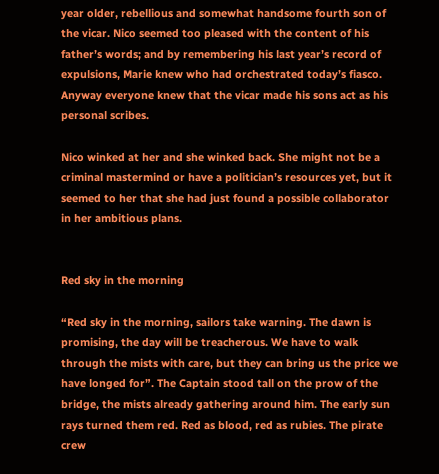year older, rebellious and somewhat handsome fourth son of the vicar. Nico seemed too pleased with the content of his father’s words; and by remembering his last year’s record of expulsions, Marie knew who had orchestrated today’s fiasco. Anyway everyone knew that the vicar made his sons act as his personal scribes.

Nico winked at her and she winked back. She might not be a criminal mastermind or have a politician’s resources yet, but it seemed to her that she had just found a possible collaborator in her ambitious plans.


Red sky in the morning

“Red sky in the morning, sailors take warning. The dawn is promising, the day will be treacherous. We have to walk through the mists with care, but they can bring us the price we have longed for”. The Captain stood tall on the prow of the bridge, the mists already gathering around him. The early sun rays turned them red. Red as blood, red as rubies. The pirate crew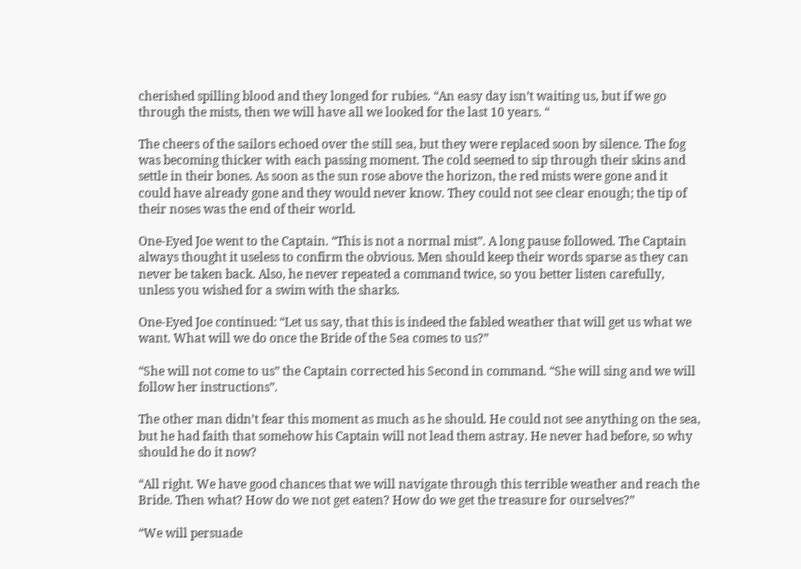cherished spilling blood and they longed for rubies. “An easy day isn’t waiting us, but if we go through the mists, then we will have all we looked for the last 10 years. “

The cheers of the sailors echoed over the still sea, but they were replaced soon by silence. The fog was becoming thicker with each passing moment. The cold seemed to sip through their skins and settle in their bones. As soon as the sun rose above the horizon, the red mists were gone and it could have already gone and they would never know. They could not see clear enough; the tip of their noses was the end of their world.

One-Eyed Joe went to the Captain. “This is not a normal mist”. A long pause followed. The Captain always thought it useless to confirm the obvious. Men should keep their words sparse as they can never be taken back. Also, he never repeated a command twice, so you better listen carefully, unless you wished for a swim with the sharks.

One-Eyed Joe continued: “Let us say, that this is indeed the fabled weather that will get us what we want. What will we do once the Bride of the Sea comes to us?”

“She will not come to us” the Captain corrected his Second in command. “She will sing and we will follow her instructions”.

The other man didn’t fear this moment as much as he should. He could not see anything on the sea, but he had faith that somehow his Captain will not lead them astray. He never had before, so why should he do it now?

“All right. We have good chances that we will navigate through this terrible weather and reach the Bride. Then what? How do we not get eaten? How do we get the treasure for ourselves?”

“We will persuade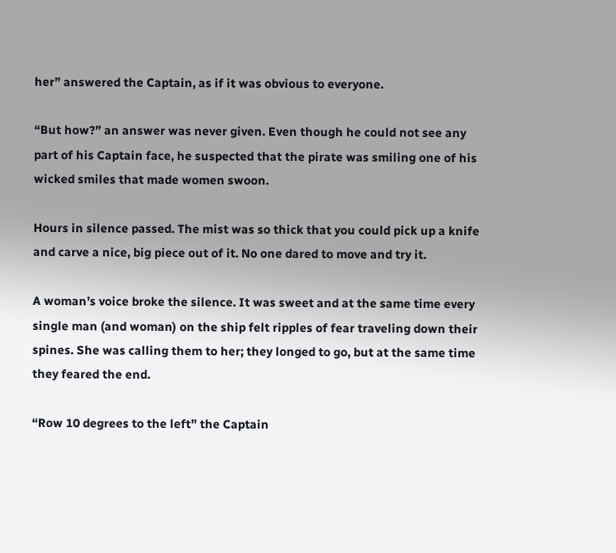her” answered the Captain, as if it was obvious to everyone.

“But how?” an answer was never given. Even though he could not see any part of his Captain face, he suspected that the pirate was smiling one of his wicked smiles that made women swoon.

Hours in silence passed. The mist was so thick that you could pick up a knife and carve a nice, big piece out of it. No one dared to move and try it.

A woman’s voice broke the silence. It was sweet and at the same time every single man (and woman) on the ship felt ripples of fear traveling down their spines. She was calling them to her; they longed to go, but at the same time they feared the end.

“Row 10 degrees to the left” the Captain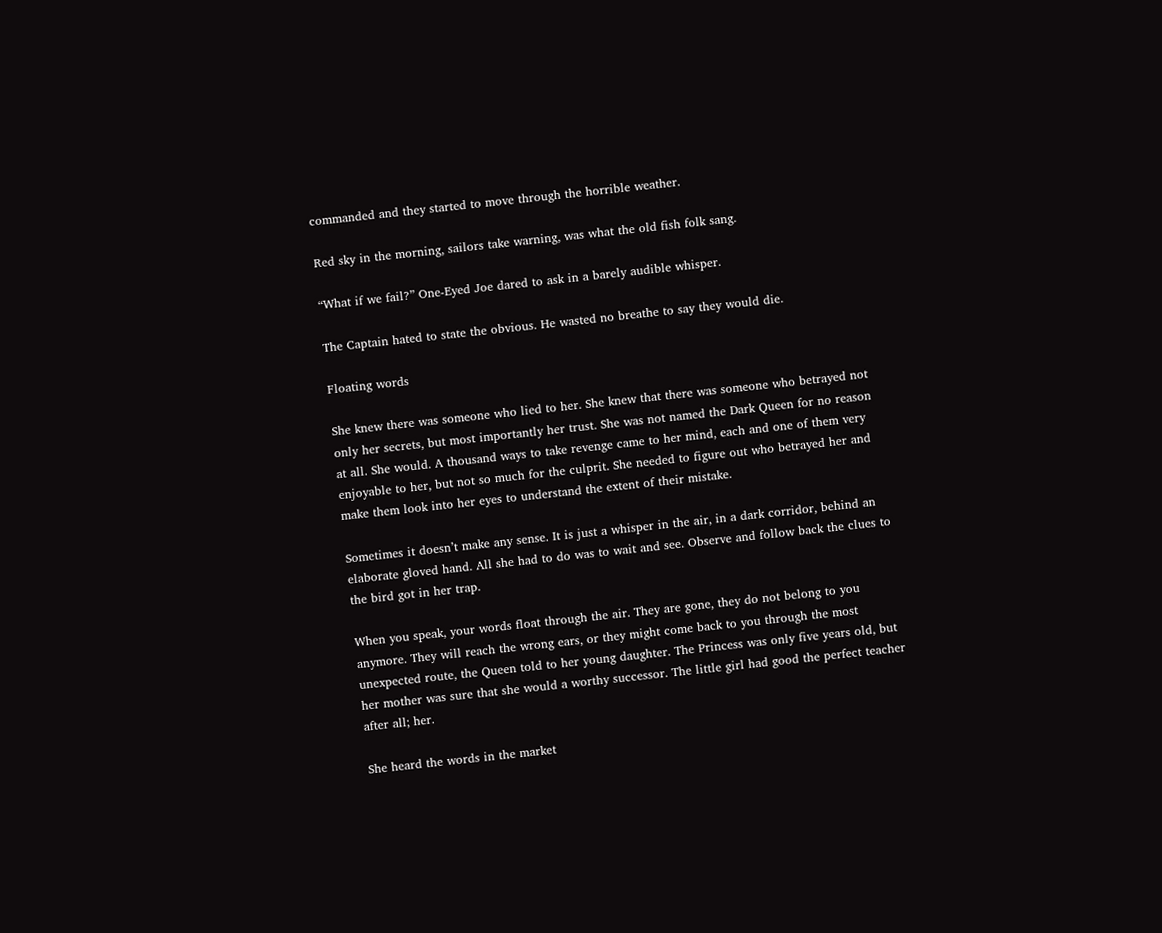commanded and they started to move through the horrible weather.

Red sky in the morning, sailors take warning, was what the old fish folk sang.

“What if we fail?” One-Eyed Joe dared to ask in a barely audible whisper.

The Captain hated to state the obvious. He wasted no breathe to say they would die.

Floating words

She knew there was someone who lied to her. She knew that there was someone who betrayed not only her secrets, but most importantly her trust. She was not named the Dark Queen for no reason at all. She would. A thousand ways to take revenge came to her mind, each and one of them very enjoyable to her, but not so much for the culprit. She needed to figure out who betrayed her and make them look into her eyes to understand the extent of their mistake.

Sometimes it doesn’t make any sense. It is just a whisper in the air, in a dark corridor, behind an elaborate gloved hand. All she had to do was to wait and see. Observe and follow back the clues to the bird got in her trap.

When you speak, your words float through the air. They are gone, they do not belong to you anymore. They will reach the wrong ears, or they might come back to you through the most unexpected route, the Queen told to her young daughter. The Princess was only five years old, but her mother was sure that she would a worthy successor. The little girl had good the perfect teacher after all; her.

She heard the words in the market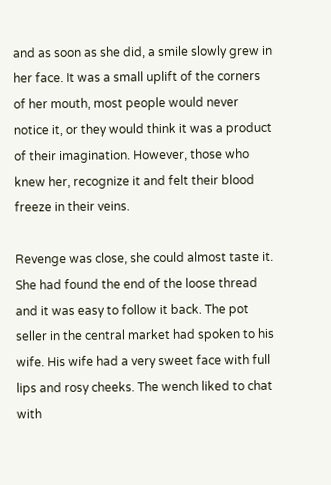and as soon as she did, a smile slowly grew in her face. It was a small uplift of the corners of her mouth, most people would never notice it, or they would think it was a product of their imagination. However, those who knew her, recognize it and felt their blood freeze in their veins.

Revenge was close, she could almost taste it. She had found the end of the loose thread and it was easy to follow it back. The pot seller in the central market had spoken to his wife. His wife had a very sweet face with full lips and rosy cheeks. The wench liked to chat with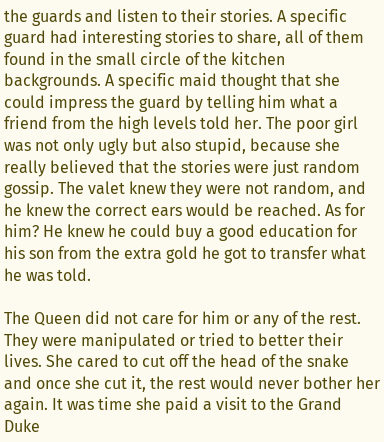the guards and listen to their stories. A specific guard had interesting stories to share, all of them found in the small circle of the kitchen backgrounds. A specific maid thought that she could impress the guard by telling him what a friend from the high levels told her. The poor girl was not only ugly but also stupid, because she really believed that the stories were just random gossip. The valet knew they were not random, and he knew the correct ears would be reached. As for him? He knew he could buy a good education for his son from the extra gold he got to transfer what he was told.

The Queen did not care for him or any of the rest. They were manipulated or tried to better their lives. She cared to cut off the head of the snake and once she cut it, the rest would never bother her again. It was time she paid a visit to the Grand Duke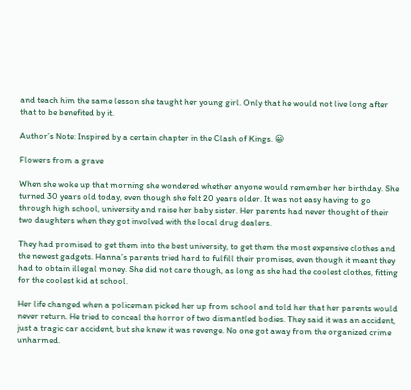and teach him the same lesson she taught her young girl. Only that he would not live long after that to be benefited by it.

Author’s Note: Inspired by a certain chapter in the Clash of Kings. 😀

Flowers from a grave

When she woke up that morning she wondered whether anyone would remember her birthday. She turned 30 years old today, even though she felt 20 years older. It was not easy having to go through high school, university and raise her baby sister. Her parents had never thought of their two daughters when they got involved with the local drug dealers.

They had promised to get them into the best university, to get them the most expensive clothes and the newest gadgets. Hanna’s parents tried hard to fulfill their promises, even though it meant they had to obtain illegal money. She did not care though, as long as she had the coolest clothes, fitting for the coolest kid at school.

Her life changed when a policeman picked her up from school and told her that her parents would never return. He tried to conceal the horror of two dismantled bodies. They said it was an accident, just a tragic car accident, but she knew it was revenge. No one got away from the organized crime unharmed.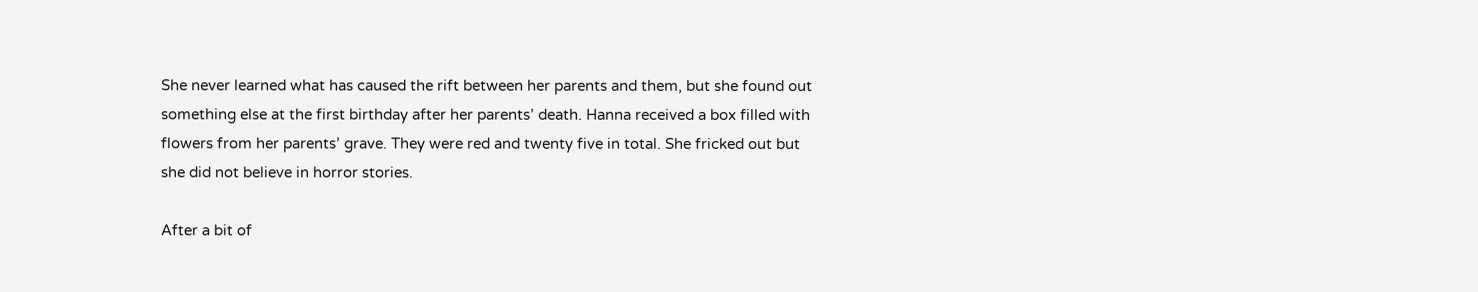She never learned what has caused the rift between her parents and them, but she found out something else at the first birthday after her parents’ death. Hanna received a box filled with flowers from her parents’ grave. They were red and twenty five in total. She fricked out but she did not believe in horror stories.

After a bit of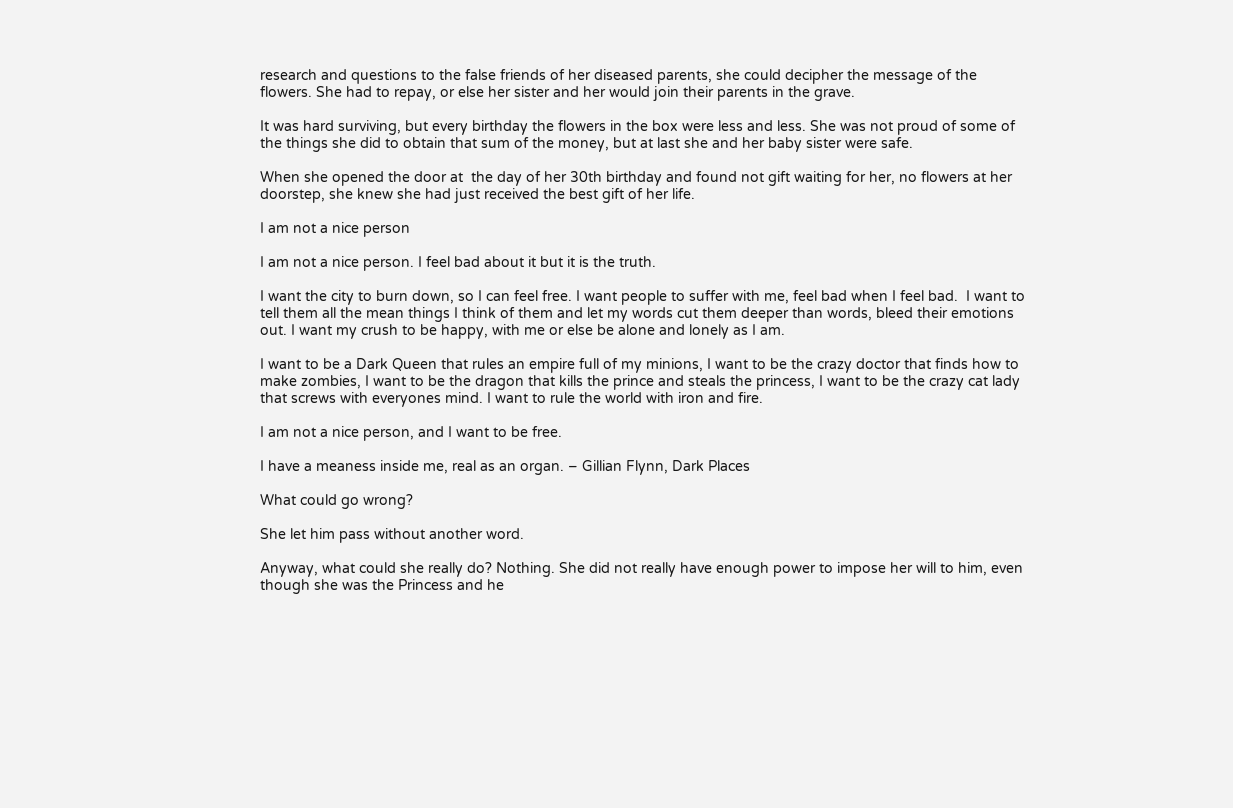research and questions to the false friends of her diseased parents, she could decipher the message of the flowers. She had to repay, or else her sister and her would join their parents in the grave.

It was hard surviving, but every birthday the flowers in the box were less and less. She was not proud of some of the things she did to obtain that sum of the money, but at last she and her baby sister were safe.

When she opened the door at  the day of her 30th birthday and found not gift waiting for her, no flowers at her doorstep, she knew she had just received the best gift of her life.

I am not a nice person

I am not a nice person. I feel bad about it but it is the truth.

I want the city to burn down, so I can feel free. I want people to suffer with me, feel bad when I feel bad.  I want to tell them all the mean things I think of them and let my words cut them deeper than words, bleed their emotions out. I want my crush to be happy, with me or else be alone and lonely as I am.

I want to be a Dark Queen that rules an empire full of my minions, I want to be the crazy doctor that finds how to make zombies, I want to be the dragon that kills the prince and steals the princess, I want to be the crazy cat lady that screws with everyones mind. I want to rule the world with iron and fire.

I am not a nice person, and I want to be free.

I have a meaness inside me, real as an organ. – Gillian Flynn, Dark Places

What could go wrong?

She let him pass without another word.

Anyway, what could she really do? Nothing. She did not really have enough power to impose her will to him, even though she was the Princess and he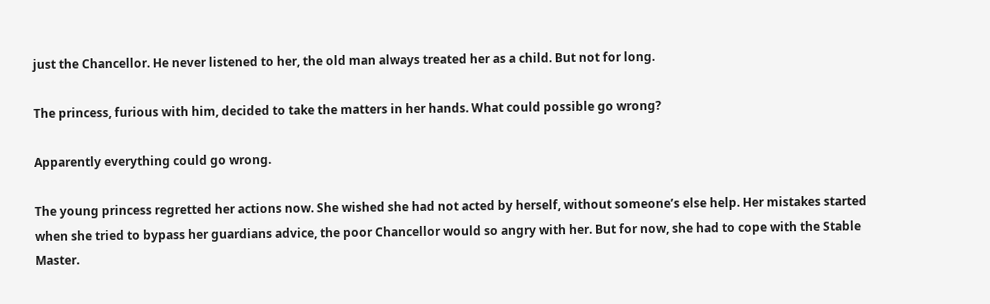just the Chancellor. He never listened to her, the old man always treated her as a child. But not for long.

The princess, furious with him, decided to take the matters in her hands. What could possible go wrong?

Apparently everything could go wrong.

The young princess regretted her actions now. She wished she had not acted by herself, without someone’s else help. Her mistakes started when she tried to bypass her guardians advice, the poor Chancellor would so angry with her. But for now, she had to cope with the Stable Master.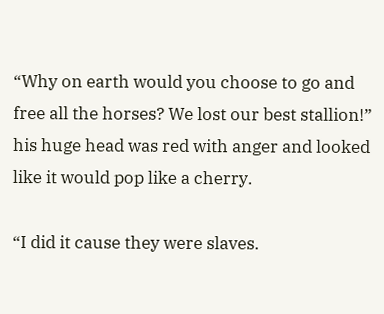“Why on earth would you choose to go and free all the horses? We lost our best stallion!” his huge head was red with anger and looked like it would pop like a cherry.

“I did it cause they were slaves.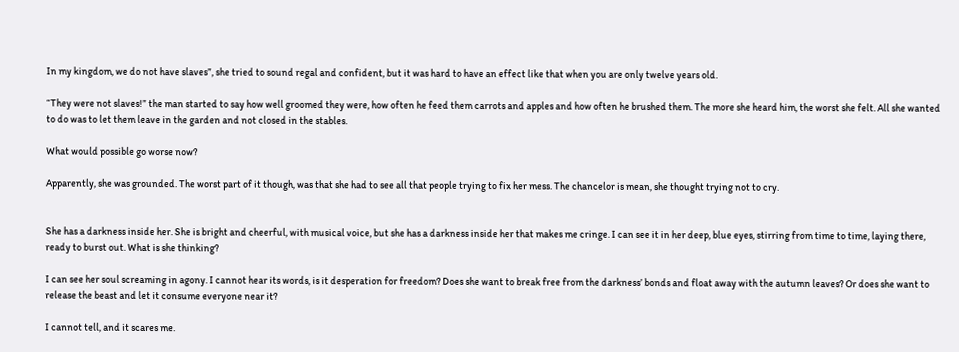In my kingdom, we do not have slaves”, she tried to sound regal and confident, but it was hard to have an effect like that when you are only twelve years old.

“They were not slaves!” the man started to say how well groomed they were, how often he feed them carrots and apples and how often he brushed them. The more she heard him, the worst she felt. All she wanted to do was to let them leave in the garden and not closed in the stables.

What would possible go worse now?

Apparently, she was grounded. The worst part of it though, was that she had to see all that people trying to fix her mess. The chancelor is mean, she thought trying not to cry.


She has a darkness inside her. She is bright and cheerful, with musical voice, but she has a darkness inside her that makes me cringe. I can see it in her deep, blue eyes, stirring from time to time, laying there, ready to burst out. What is she thinking?

I can see her soul screaming in agony. I cannot hear its words, is it desperation for freedom? Does she want to break free from the darkness’ bonds and float away with the autumn leaves? Or does she want to release the beast and let it consume everyone near it?

I cannot tell, and it scares me.